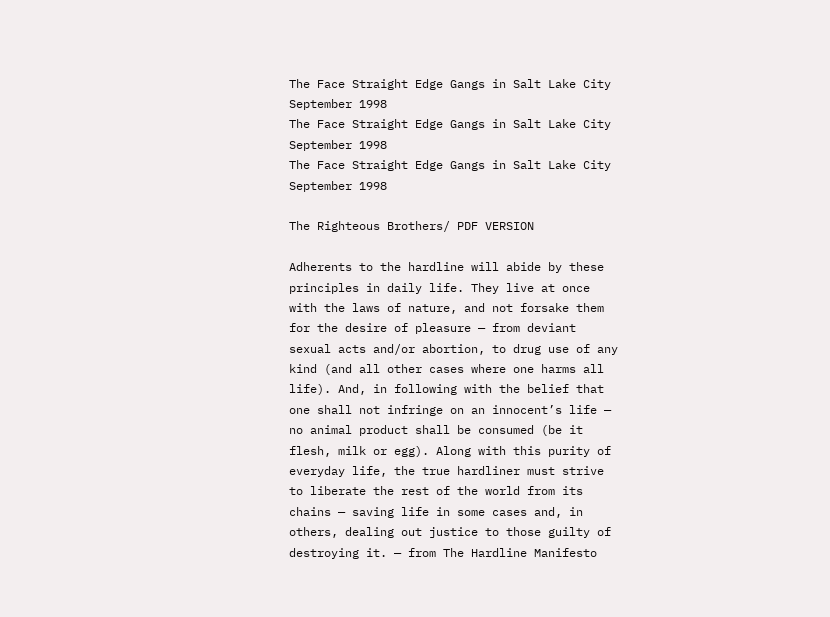The Face Straight Edge Gangs in Salt Lake City September 1998
The Face Straight Edge Gangs in Salt Lake City September 1998
The Face Straight Edge Gangs in Salt Lake City September 1998

The Righteous Brothers/ PDF VERSION

Adherents to the hardline will abide by these principles in daily life. They live at once with the laws of nature, and not forsake them for the desire of pleasure — from deviant sexual acts and/or abortion, to drug use of any kind (and all other cases where one harms all life). And, in following with the belief that one shall not infringe on an innocent’s life — no animal product shall be consumed (be it flesh, milk or egg). Along with this purity of everyday life, the true hardliner must strive to liberate the rest of the world from its chains — saving life in some cases and, in others, dealing out justice to those guilty of destroying it. — from The Hardline Manifesto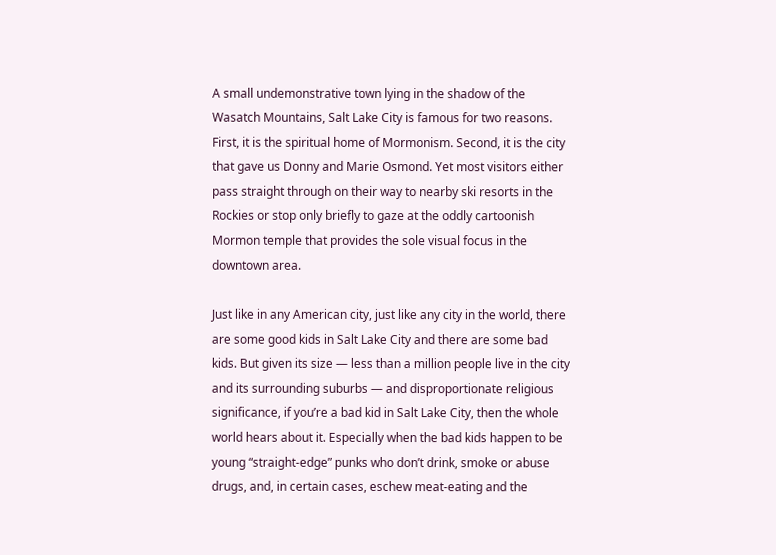A small undemonstrative town lying in the shadow of the Wasatch Mountains, Salt Lake City is famous for two reasons. First, it is the spiritual home of Mormonism. Second, it is the city that gave us Donny and Marie Osmond. Yet most visitors either pass straight through on their way to nearby ski resorts in the Rockies or stop only briefly to gaze at the oddly cartoonish Mormon temple that provides the sole visual focus in the downtown area.

Just like in any American city, just like any city in the world, there are some good kids in Salt Lake City and there are some bad kids. But given its size — less than a million people live in the city and its surrounding suburbs — and disproportionate religious significance, if you’re a bad kid in Salt Lake City, then the whole world hears about it. Especially when the bad kids happen to be young “straight-edge” punks who don’t drink, smoke or abuse drugs, and, in certain cases, eschew meat-eating and the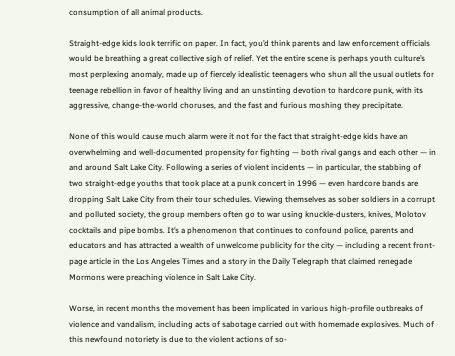consumption of all animal products.

Straight-edge kids look terrific on paper. In fact, you’d think parents and law enforcement officials would be breathing a great collective sigh of relief. Yet the entire scene is perhaps youth culture’s most perplexing anomaly, made up of fiercely idealistic teenagers who shun all the usual outlets for teenage rebellion in favor of healthy living and an unstinting devotion to hardcore punk, with its aggressive, change-the-world choruses, and the fast and furious moshing they precipitate.

None of this would cause much alarm were it not for the fact that straight-edge kids have an overwhelming and well-documented propensity for fighting — both rival gangs and each other — in and around Salt Lake City. Following a series of violent incidents — in particular, the stabbing of two straight-edge youths that took place at a punk concert in 1996 — even hardcore bands are dropping Salt Lake City from their tour schedules. Viewing themselves as sober soldiers in a corrupt and polluted society, the group members often go to war using knuckle-dusters, knives, Molotov cocktails and pipe bombs. It’s a phenomenon that continues to confound police, parents and educators and has attracted a wealth of unwelcome publicity for the city — including a recent front-page article in the Los Angeles Times and a story in the Daily Telegraph that claimed renegade Mormons were preaching violence in Salt Lake City.

Worse, in recent months the movement has been implicated in various high-profile outbreaks of violence and vandalism, including acts of sabotage carried out with homemade explosives. Much of this newfound notoriety is due to the violent actions of so-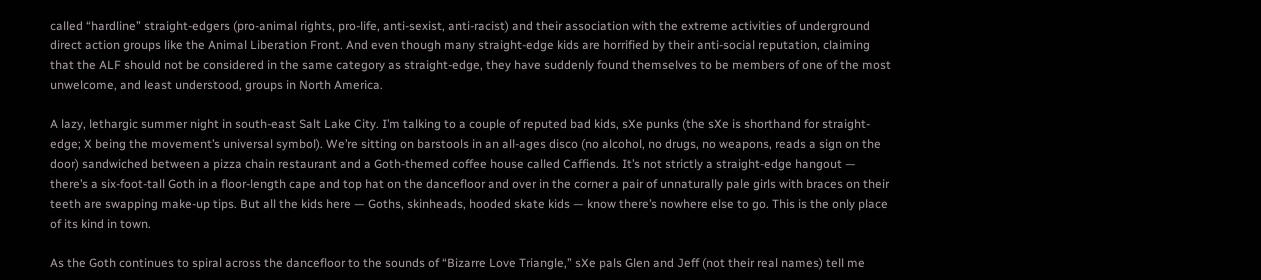called “hardline” straight-edgers (pro-animal rights, pro-life, anti-sexist, anti-racist) and their association with the extreme activities of underground direct action groups like the Animal Liberation Front. And even though many straight-edge kids are horrified by their anti-social reputation, claiming that the ALF should not be considered in the same category as straight-edge, they have suddenly found themselves to be members of one of the most unwelcome, and least understood, groups in North America.

A lazy, lethargic summer night in south-east Salt Lake City. I’m talking to a couple of reputed bad kids, sXe punks (the sXe is shorthand for straight-edge; X being the movement’s universal symbol). We’re sitting on barstools in an all-ages disco (no alcohol, no drugs, no weapons, reads a sign on the door) sandwiched between a pizza chain restaurant and a Goth-themed coffee house called Caffiends. It’s not strictly a straight-edge hangout — there’s a six-foot-tall Goth in a floor-length cape and top hat on the dancefloor and over in the corner a pair of unnaturally pale girls with braces on their teeth are swapping make-up tips. But all the kids here — Goths, skinheads, hooded skate kids — know there’s nowhere else to go. This is the only place of its kind in town.

As the Goth continues to spiral across the dancefloor to the sounds of “Bizarre Love Triangle,” sXe pals Glen and Jeff (not their real names) tell me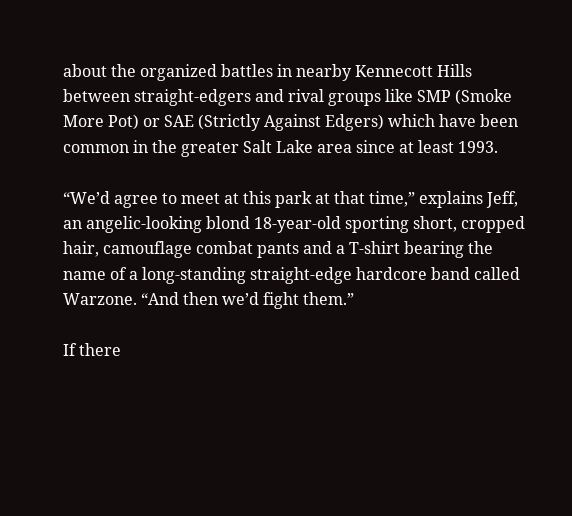about the organized battles in nearby Kennecott Hills between straight-edgers and rival groups like SMP (Smoke More Pot) or SAE (Strictly Against Edgers) which have been common in the greater Salt Lake area since at least 1993.

“We’d agree to meet at this park at that time,” explains Jeff, an angelic-looking blond 18-year-old sporting short, cropped hair, camouflage combat pants and a T-shirt bearing the name of a long-standing straight-edge hardcore band called Warzone. “And then we’d fight them.”

If there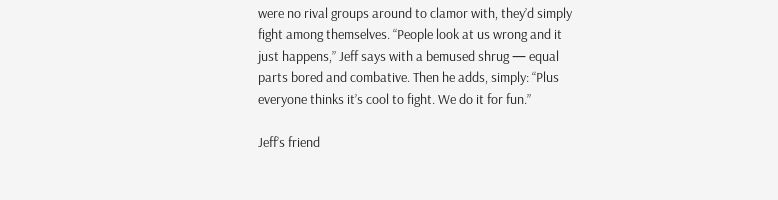were no rival groups around to clamor with, they’d simply fight among themselves. “People look at us wrong and it just happens,” Jeff says with a bemused shrug — equal parts bored and combative. Then he adds, simply: “Plus everyone thinks it’s cool to fight. We do it for fun.”

Jeff’s friend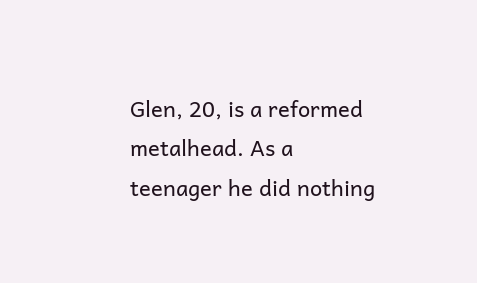Glen, 20, is a reformed metalhead. As a teenager he did nothing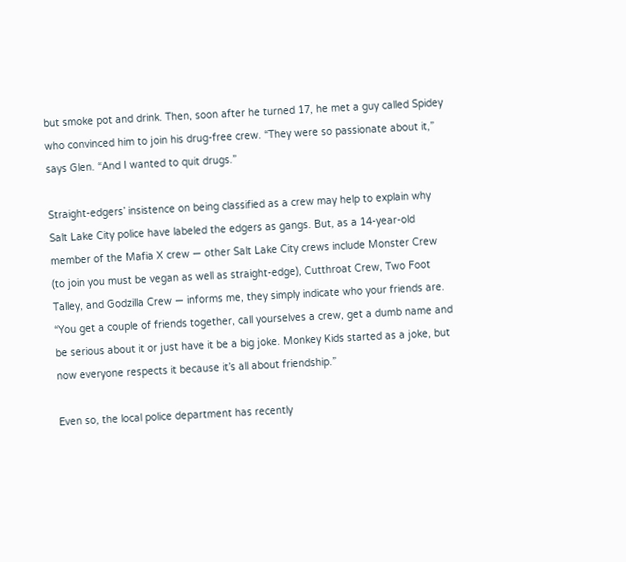but smoke pot and drink. Then, soon after he turned 17, he met a guy called Spidey who convinced him to join his drug-free crew. “They were so passionate about it,” says Glen. “And I wanted to quit drugs.”

Straight-edgers’ insistence on being classified as a crew may help to explain why Salt Lake City police have labeled the edgers as gangs. But, as a 14-year-old member of the Mafia X crew — other Salt Lake City crews include Monster Crew (to join you must be vegan as well as straight-edge), Cutthroat Crew, Two Foot Talley, and Godzilla Crew — informs me, they simply indicate who your friends are. “You get a couple of friends together, call yourselves a crew, get a dumb name and be serious about it or just have it be a big joke. Monkey Kids started as a joke, but now everyone respects it because it’s all about friendship.”

Even so, the local police department has recently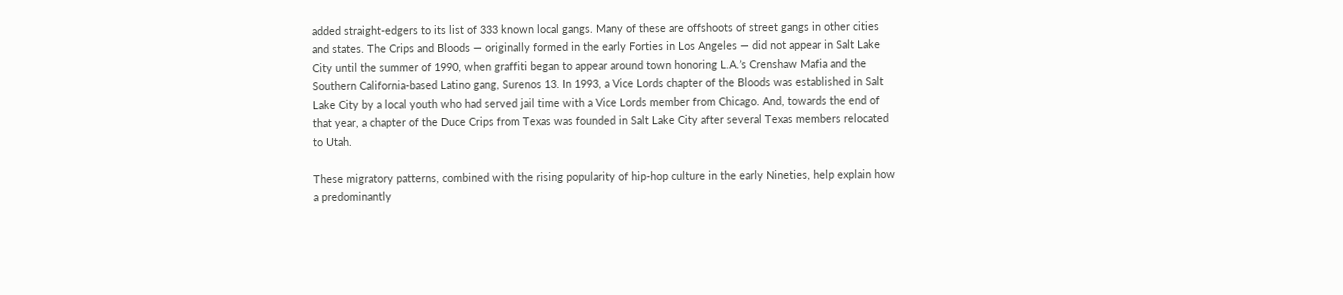added straight-edgers to its list of 333 known local gangs. Many of these are offshoots of street gangs in other cities and states. The Crips and Bloods — originally formed in the early Forties in Los Angeles — did not appear in Salt Lake City until the summer of 1990, when graffiti began to appear around town honoring L.A.’s Crenshaw Mafia and the Southern California-based Latino gang, Surenos 13. In 1993, a Vice Lords chapter of the Bloods was established in Salt Lake City by a local youth who had served jail time with a Vice Lords member from Chicago. And, towards the end of that year, a chapter of the Duce Crips from Texas was founded in Salt Lake City after several Texas members relocated to Utah.

These migratory patterns, combined with the rising popularity of hip-hop culture in the early Nineties, help explain how a predominantly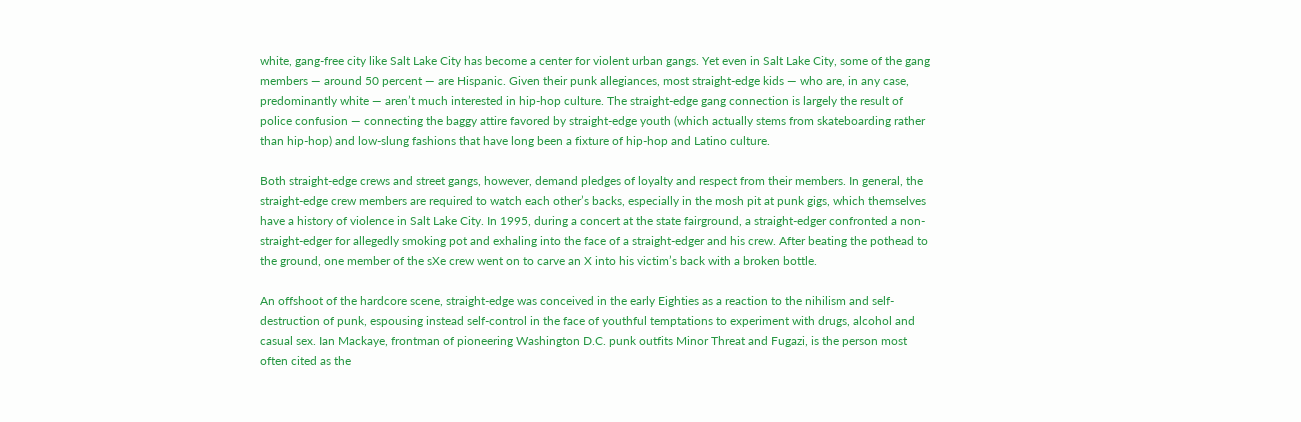white, gang-free city like Salt Lake City has become a center for violent urban gangs. Yet even in Salt Lake City, some of the gang members — around 50 percent — are Hispanic. Given their punk allegiances, most straight-edge kids — who are, in any case, predominantly white — aren’t much interested in hip-hop culture. The straight-edge gang connection is largely the result of police confusion — connecting the baggy attire favored by straight-edge youth (which actually stems from skateboarding rather than hip-hop) and low-slung fashions that have long been a fixture of hip-hop and Latino culture.

Both straight-edge crews and street gangs, however, demand pledges of loyalty and respect from their members. In general, the straight-edge crew members are required to watch each other’s backs, especially in the mosh pit at punk gigs, which themselves have a history of violence in Salt Lake City. In 1995, during a concert at the state fairground, a straight-edger confronted a non-straight-edger for allegedly smoking pot and exhaling into the face of a straight-edger and his crew. After beating the pothead to the ground, one member of the sXe crew went on to carve an X into his victim’s back with a broken bottle.

An offshoot of the hardcore scene, straight-edge was conceived in the early Eighties as a reaction to the nihilism and self-destruction of punk, espousing instead self-control in the face of youthful temptations to experiment with drugs, alcohol and casual sex. Ian Mackaye, frontman of pioneering Washington D.C. punk outfits Minor Threat and Fugazi, is the person most often cited as the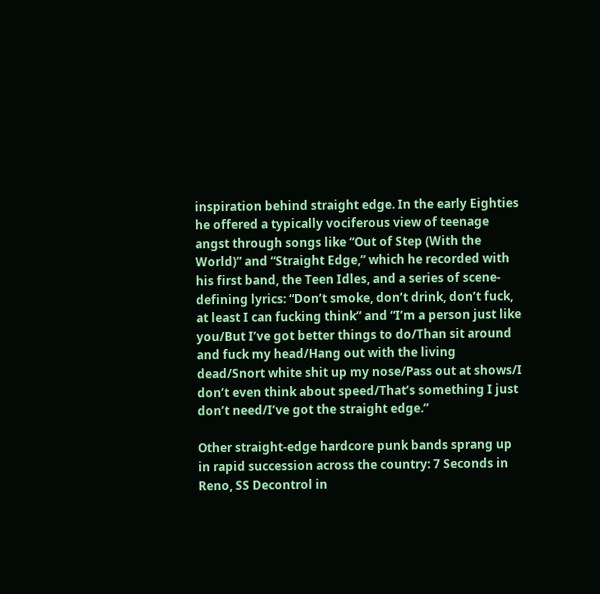inspiration behind straight edge. In the early Eighties he offered a typically vociferous view of teenage angst through songs like “Out of Step (With the World)” and “Straight Edge,” which he recorded with his first band, the Teen Idles, and a series of scene-defining lyrics: “Don’t smoke, don’t drink, don’t fuck, at least I can fucking think” and “I’m a person just like you/But I’ve got better things to do/Than sit around and fuck my head/Hang out with the living dead/Snort white shit up my nose/Pass out at shows/I don’t even think about speed/That’s something I just don’t need/I’ve got the straight edge.”

Other straight-edge hardcore punk bands sprang up in rapid succession across the country: 7 Seconds in Reno, SS Decontrol in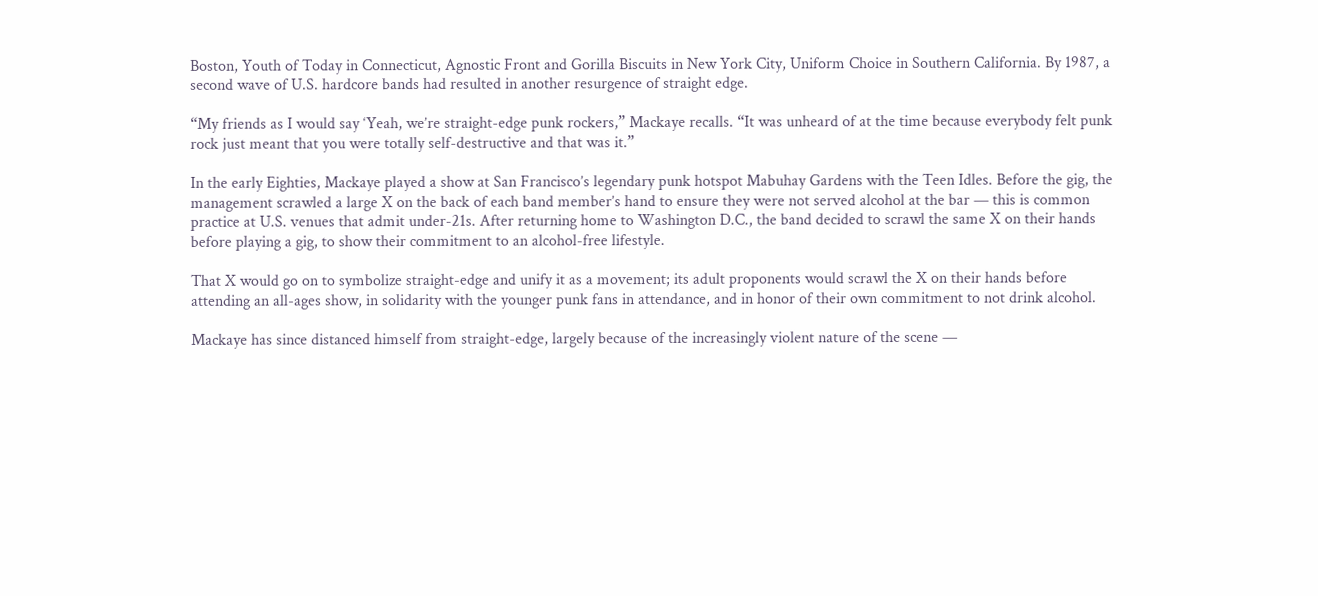Boston, Youth of Today in Connecticut, Agnostic Front and Gorilla Biscuits in New York City, Uniform Choice in Southern California. By 1987, a second wave of U.S. hardcore bands had resulted in another resurgence of straight edge.

“My friends as I would say ‘Yeah, we’re straight-edge punk rockers,” Mackaye recalls. “It was unheard of at the time because everybody felt punk rock just meant that you were totally self-destructive and that was it.”

In the early Eighties, Mackaye played a show at San Francisco’s legendary punk hotspot Mabuhay Gardens with the Teen Idles. Before the gig, the management scrawled a large X on the back of each band member’s hand to ensure they were not served alcohol at the bar — this is common practice at U.S. venues that admit under-21s. After returning home to Washington D.C., the band decided to scrawl the same X on their hands before playing a gig, to show their commitment to an alcohol-free lifestyle.

That X would go on to symbolize straight-edge and unify it as a movement; its adult proponents would scrawl the X on their hands before attending an all-ages show, in solidarity with the younger punk fans in attendance, and in honor of their own commitment to not drink alcohol.

Mackaye has since distanced himself from straight-edge, largely because of the increasingly violent nature of the scene —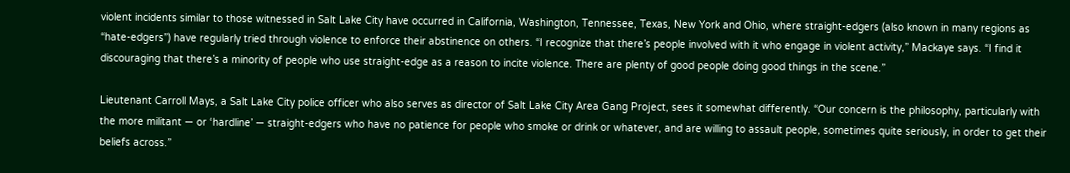violent incidents similar to those witnessed in Salt Lake City have occurred in California, Washington, Tennessee, Texas, New York and Ohio, where straight-edgers (also known in many regions as “hate-edgers”) have regularly tried through violence to enforce their abstinence on others. “I recognize that there’s people involved with it who engage in violent activity,” Mackaye says. “I find it discouraging that there’s a minority of people who use straight-edge as a reason to incite violence. There are plenty of good people doing good things in the scene.”

Lieutenant Carroll Mays, a Salt Lake City police officer who also serves as director of Salt Lake City Area Gang Project, sees it somewhat differently. “Our concern is the philosophy, particularly with the more militant — or ‘hardline’ — straight-edgers who have no patience for people who smoke or drink or whatever, and are willing to assault people, sometimes quite seriously, in order to get their beliefs across.”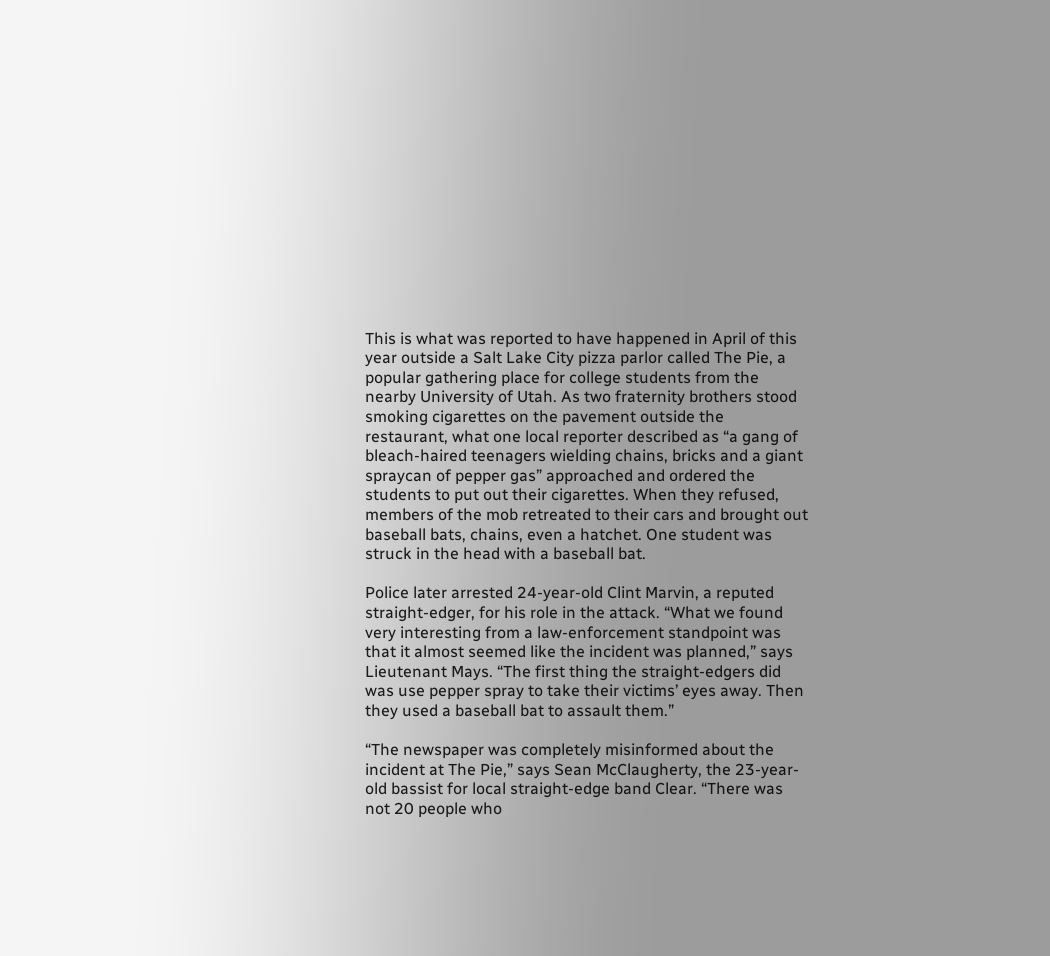This is what was reported to have happened in April of this year outside a Salt Lake City pizza parlor called The Pie, a popular gathering place for college students from the nearby University of Utah. As two fraternity brothers stood smoking cigarettes on the pavement outside the restaurant, what one local reporter described as “a gang of bleach-haired teenagers wielding chains, bricks and a giant spraycan of pepper gas” approached and ordered the students to put out their cigarettes. When they refused, members of the mob retreated to their cars and brought out baseball bats, chains, even a hatchet. One student was struck in the head with a baseball bat.

Police later arrested 24-year-old Clint Marvin, a reputed straight-edger, for his role in the attack. “What we found very interesting from a law-enforcement standpoint was that it almost seemed like the incident was planned,” says Lieutenant Mays. “The first thing the straight-edgers did was use pepper spray to take their victims’ eyes away. Then they used a baseball bat to assault them.”

“The newspaper was completely misinformed about the incident at The Pie,” says Sean McClaugherty, the 23-year-old bassist for local straight-edge band Clear. “There was not 20 people who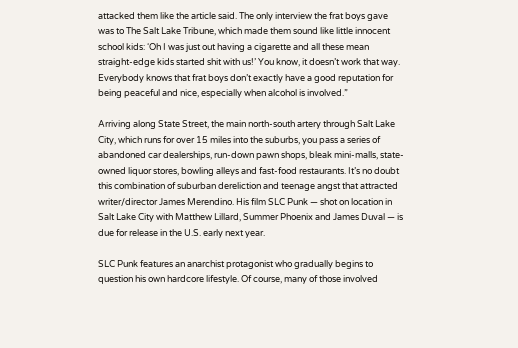attacked them like the article said. The only interview the frat boys gave was to The Salt Lake Tribune, which made them sound like little innocent school kids: ‘Oh I was just out having a cigarette and all these mean straight-edge kids started shit with us!’ You know, it doesn’t work that way. Everybody knows that frat boys don’t exactly have a good reputation for being peaceful and nice, especially when alcohol is involved.”

Arriving along State Street, the main north-south artery through Salt Lake City, which runs for over 15 miles into the suburbs, you pass a series of abandoned car dealerships, run-down pawn shops, bleak mini-malls, state-owned liquor stores, bowling alleys and fast-food restaurants. It’s no doubt this combination of suburban dereliction and teenage angst that attracted writer/director James Merendino. His film SLC Punk — shot on location in Salt Lake City with Matthew Lillard, Summer Phoenix and James Duval — is due for release in the U.S. early next year.

SLC Punk features an anarchist protagonist who gradually begins to question his own hardcore lifestyle. Of course, many of those involved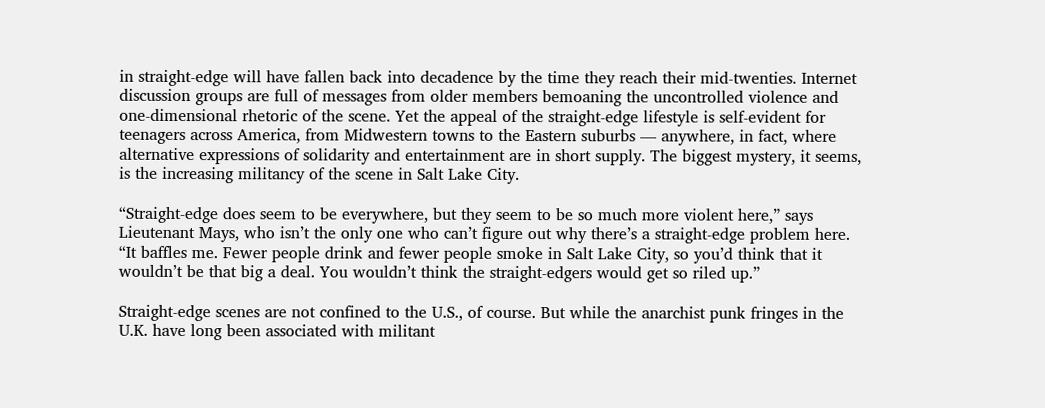in straight-edge will have fallen back into decadence by the time they reach their mid-twenties. Internet discussion groups are full of messages from older members bemoaning the uncontrolled violence and one-dimensional rhetoric of the scene. Yet the appeal of the straight-edge lifestyle is self-evident for teenagers across America, from Midwestern towns to the Eastern suburbs — anywhere, in fact, where alternative expressions of solidarity and entertainment are in short supply. The biggest mystery, it seems, is the increasing militancy of the scene in Salt Lake City.

“Straight-edge does seem to be everywhere, but they seem to be so much more violent here,” says Lieutenant Mays, who isn’t the only one who can’t figure out why there’s a straight-edge problem here. “It baffles me. Fewer people drink and fewer people smoke in Salt Lake City, so you’d think that it wouldn’t be that big a deal. You wouldn’t think the straight-edgers would get so riled up.”

Straight-edge scenes are not confined to the U.S., of course. But while the anarchist punk fringes in the U.K. have long been associated with militant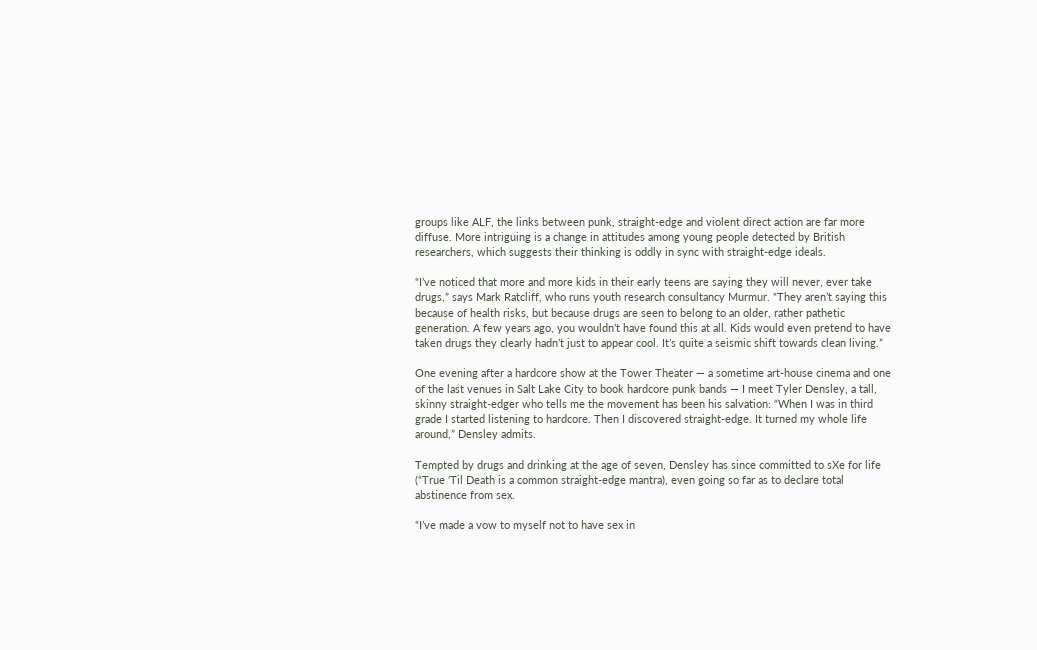groups like ALF, the links between punk, straight-edge and violent direct action are far more diffuse. More intriguing is a change in attitudes among young people detected by British researchers, which suggests their thinking is oddly in sync with straight-edge ideals.

“I’ve noticed that more and more kids in their early teens are saying they will never, ever take drugs,” says Mark Ratcliff, who runs youth research consultancy Murmur. “They aren’t saying this because of health risks, but because drugs are seen to belong to an older, rather pathetic generation. A few years ago, you wouldn’t have found this at all. Kids would even pretend to have taken drugs they clearly hadn’t just to appear cool. It’s quite a seismic shift towards clean living.”

One evening after a hardcore show at the Tower Theater — a sometime art-house cinema and one of the last venues in Salt Lake City to book hardcore punk bands — I meet Tyler Densley, a tall, skinny straight-edger who tells me the movement has been his salvation: “When I was in third grade I started listening to hardcore. Then I discovered straight-edge. It turned my whole life around,” Densley admits.

Tempted by drugs and drinking at the age of seven, Densley has since committed to sXe for life (“True ‘Til Death is a common straight-edge mantra), even going so far as to declare total abstinence from sex.

“I’ve made a vow to myself not to have sex in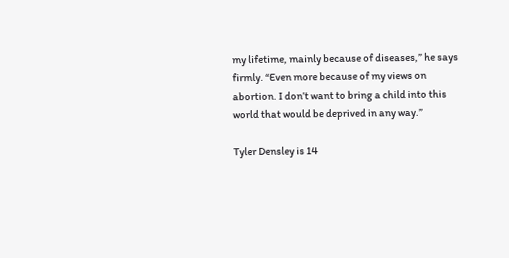my lifetime, mainly because of diseases,” he says firmly. “Even more because of my views on abortion. I don’t want to bring a child into this world that would be deprived in any way.”

Tyler Densley is 14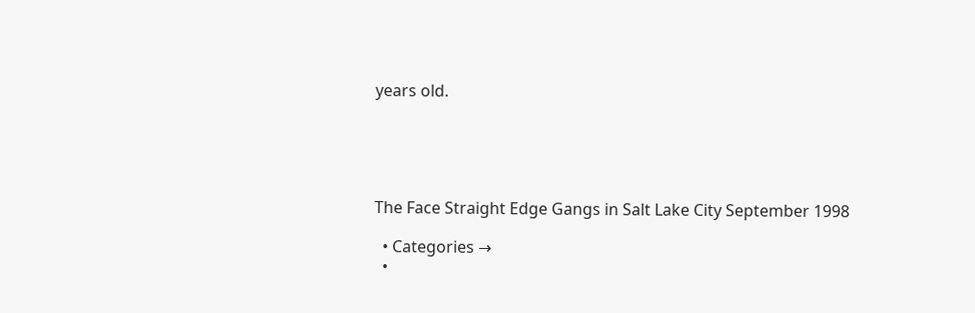years old.





The Face Straight Edge Gangs in Salt Lake City September 1998

  • Categories →
  •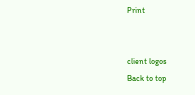Print


client logos
Back to top